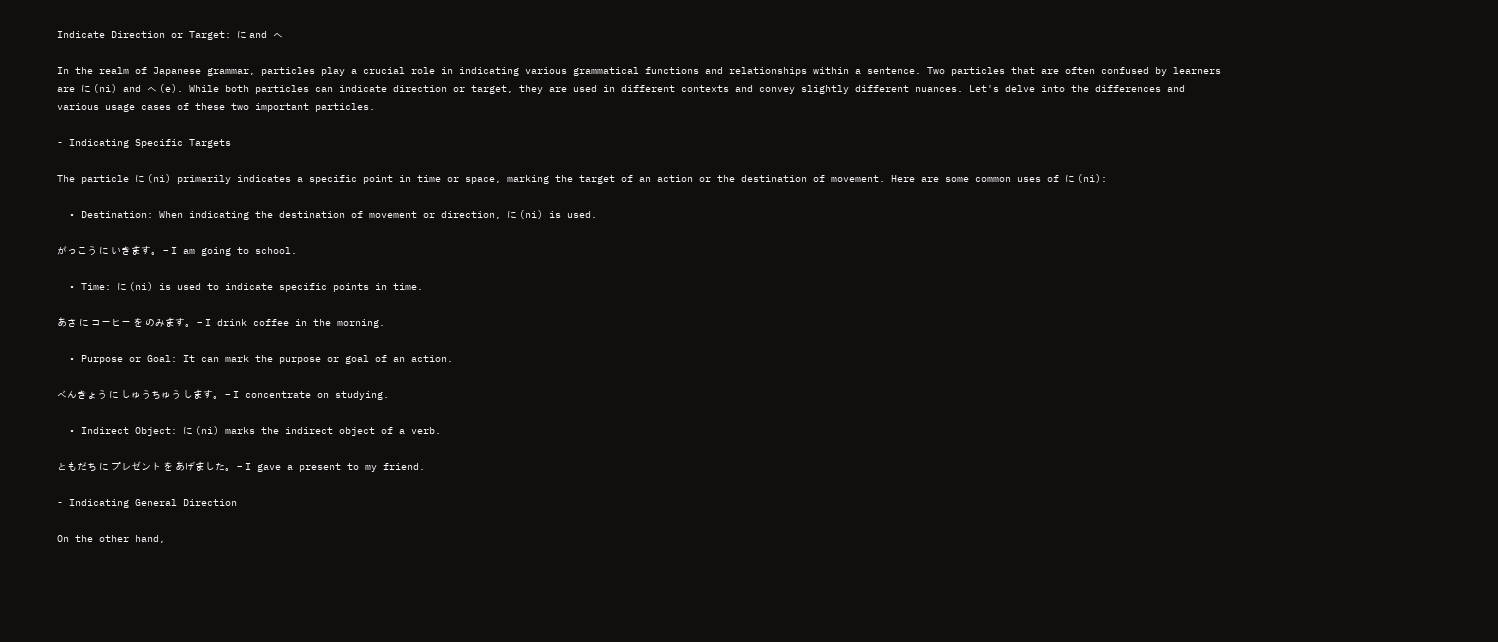Indicate Direction or Target: に and へ

In the realm of Japanese grammar, particles play a crucial role in indicating various grammatical functions and relationships within a sentence. Two particles that are often confused by learners are に (ni) and へ (e). While both particles can indicate direction or target, they are used in different contexts and convey slightly different nuances. Let's delve into the differences and various usage cases of these two important particles.

- Indicating Specific Targets

The particle に (ni) primarily indicates a specific point in time or space, marking the target of an action or the destination of movement. Here are some common uses of に (ni):

  • Destination: When indicating the destination of movement or direction, に (ni) is used.

がっこう に いきます。 - I am going to school.

  • Time: に (ni) is used to indicate specific points in time.

あさ に コーヒー を のみます。 - I drink coffee in the morning.

  • Purpose or Goal: It can mark the purpose or goal of an action.

べんきょう に しゅうちゅう します。 - I concentrate on studying.

  • Indirect Object: に (ni) marks the indirect object of a verb.

ともだち に プレゼント を あげました。 - I gave a present to my friend.

- Indicating General Direction

On the other hand,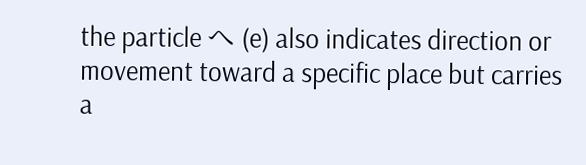the particle へ (e) also indicates direction or movement toward a specific place but carries a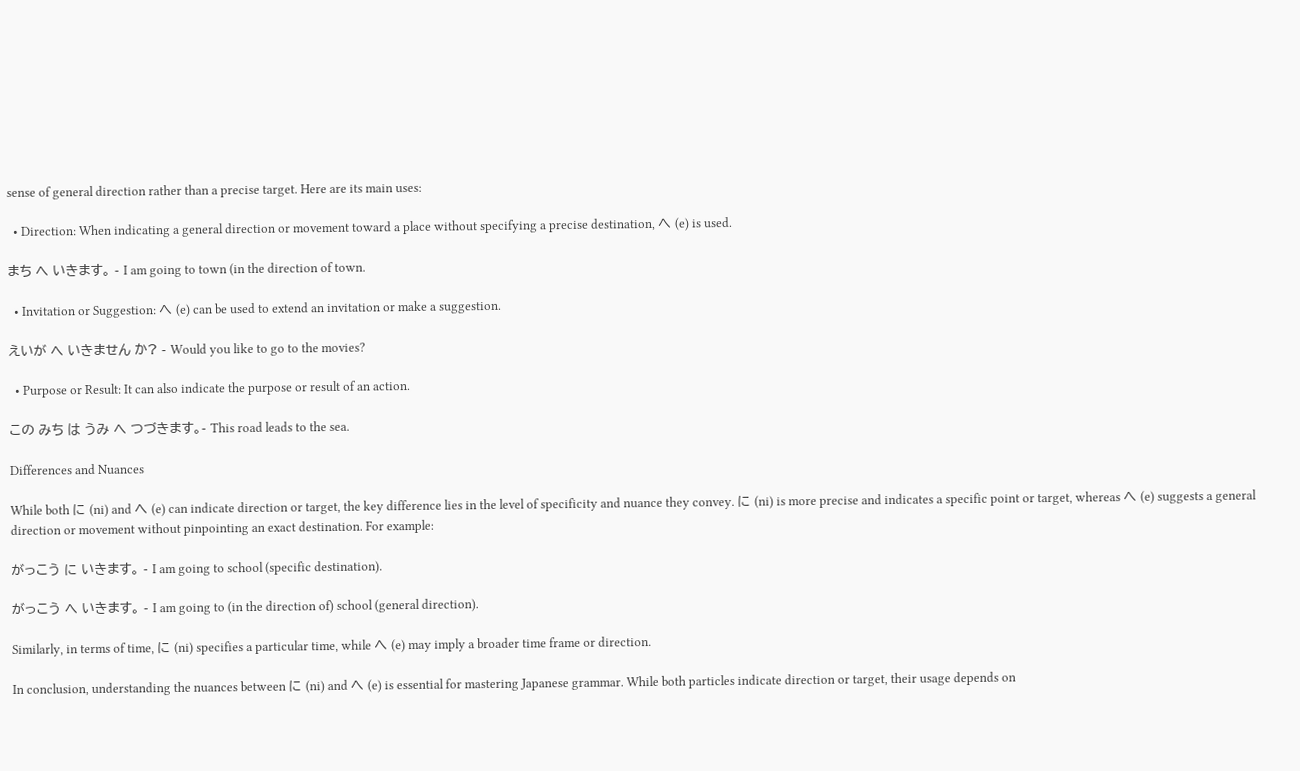sense of general direction rather than a precise target. Here are its main uses:

  • Direction: When indicating a general direction or movement toward a place without specifying a precise destination, へ (e) is used.

まち へ いきます。 - I am going to town (in the direction of town.

  • Invitation or Suggestion: へ (e) can be used to extend an invitation or make a suggestion.

えいが へ いきません か? - Would you like to go to the movies?

  • Purpose or Result: It can also indicate the purpose or result of an action.

この みち は うみ へ つづきます。- This road leads to the sea.

Differences and Nuances

While both に (ni) and へ (e) can indicate direction or target, the key difference lies in the level of specificity and nuance they convey. に (ni) is more precise and indicates a specific point or target, whereas へ (e) suggests a general direction or movement without pinpointing an exact destination. For example:

がっこう に いきます。 - I am going to school (specific destination).

がっこう へ いきます。 - I am going to (in the direction of) school (general direction).

Similarly, in terms of time, に (ni) specifies a particular time, while へ (e) may imply a broader time frame or direction.

In conclusion, understanding the nuances between に (ni) and へ (e) is essential for mastering Japanese grammar. While both particles indicate direction or target, their usage depends on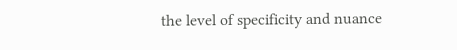the level of specificity and nuance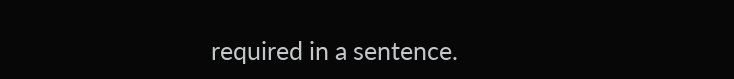required in a sentence.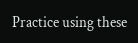Practice using these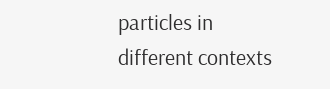particles in different contexts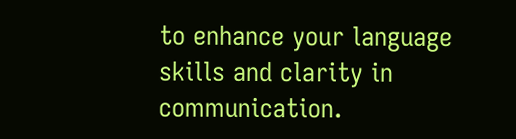to enhance your language skills and clarity in communication.